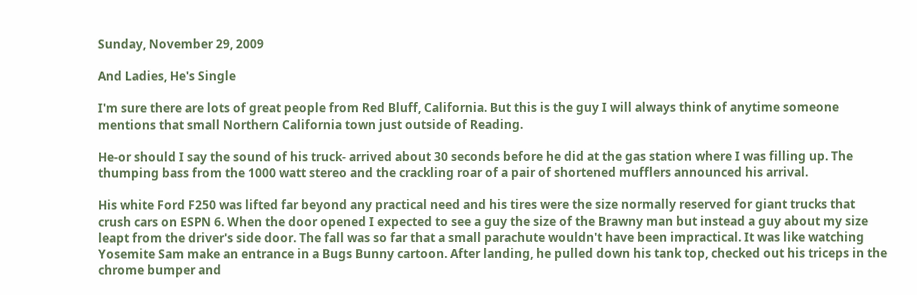Sunday, November 29, 2009

And Ladies, He's Single

I'm sure there are lots of great people from Red Bluff, California. But this is the guy I will always think of anytime someone mentions that small Northern California town just outside of Reading.

He-or should I say the sound of his truck- arrived about 30 seconds before he did at the gas station where I was filling up. The thumping bass from the 1000 watt stereo and the crackling roar of a pair of shortened mufflers announced his arrival.

His white Ford F250 was lifted far beyond any practical need and his tires were the size normally reserved for giant trucks that crush cars on ESPN 6. When the door opened I expected to see a guy the size of the Brawny man but instead a guy about my size leapt from the driver's side door. The fall was so far that a small parachute wouldn't have been impractical. It was like watching Yosemite Sam make an entrance in a Bugs Bunny cartoon. After landing, he pulled down his tank top, checked out his triceps in the chrome bumper and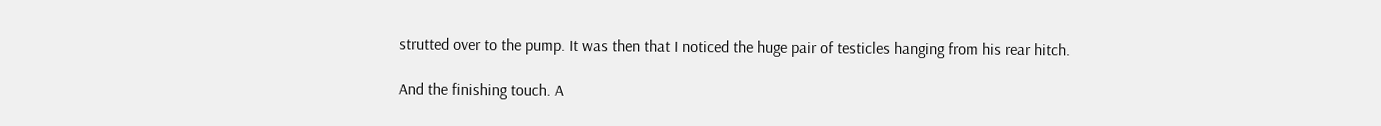strutted over to the pump. It was then that I noticed the huge pair of testicles hanging from his rear hitch.

And the finishing touch. A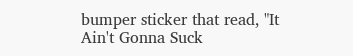bumper sticker that read, "It Ain't Gonna Suck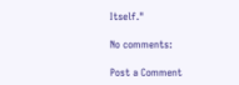Itself."

No comments:

Post a Comment